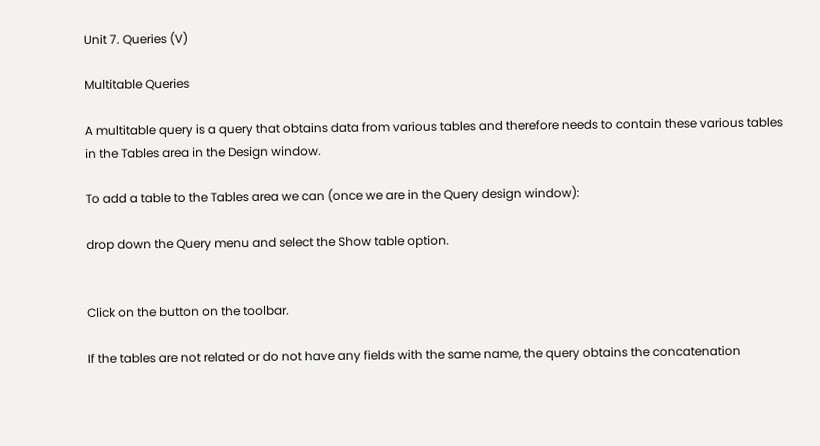Unit 7. Queries (V)

Multitable Queries

A multitable query is a query that obtains data from various tables and therefore needs to contain these various tables in the Tables area in the Design window.

To add a table to the Tables area we can (once we are in the Query design window):

drop down the Query menu and select the Show table option.


Click on the button on the toolbar.

If the tables are not related or do not have any fields with the same name, the query obtains the concatenation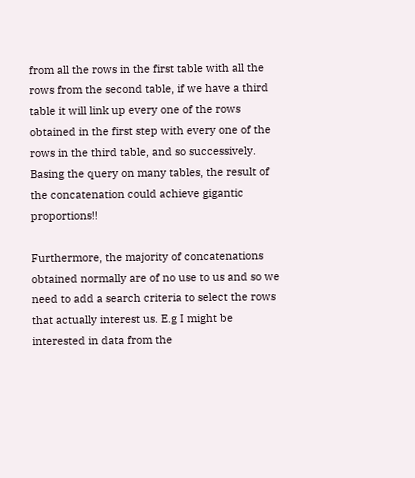from all the rows in the first table with all the rows from the second table, if we have a third table it will link up every one of the rows obtained in the first step with every one of the rows in the third table, and so successively. Basing the query on many tables, the result of the concatenation could achieve gigantic proportions!!

Furthermore, the majority of concatenations obtained normally are of no use to us and so we need to add a search criteria to select the rows that actually interest us. E.g I might be interested in data from the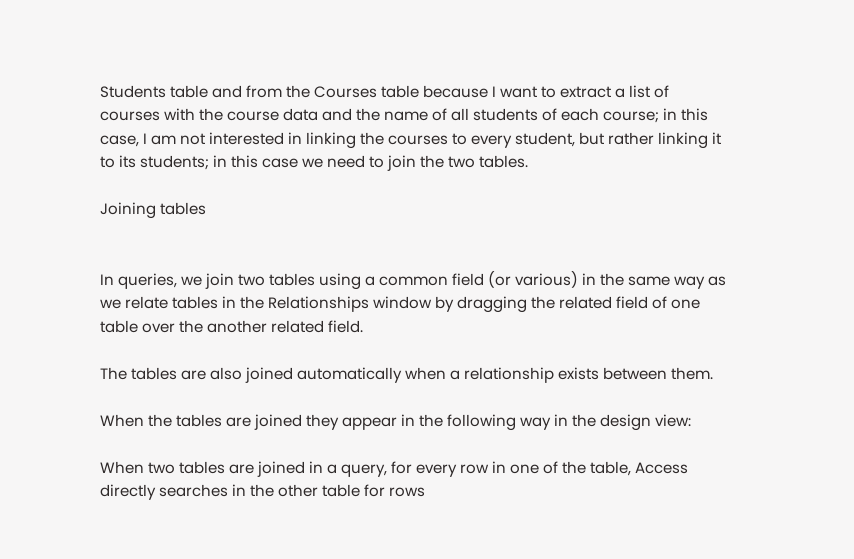Students table and from the Courses table because I want to extract a list of courses with the course data and the name of all students of each course; in this case, I am not interested in linking the courses to every student, but rather linking it to its students; in this case we need to join the two tables.

Joining tables


In queries, we join two tables using a common field (or various) in the same way as we relate tables in the Relationships window by dragging the related field of one table over the another related field.

The tables are also joined automatically when a relationship exists between them.

When the tables are joined they appear in the following way in the design view:

When two tables are joined in a query, for every row in one of the table, Access directly searches in the other table for rows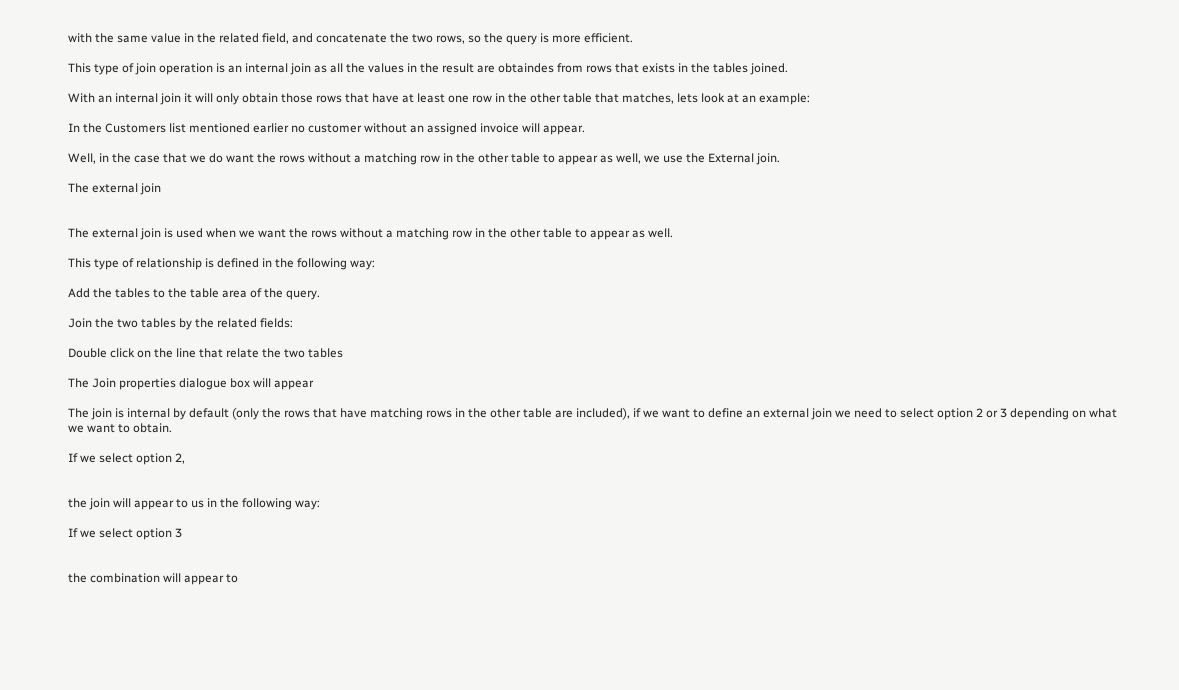with the same value in the related field, and concatenate the two rows, so the query is more efficient.

This type of join operation is an internal join as all the values in the result are obtaindes from rows that exists in the tables joined.

With an internal join it will only obtain those rows that have at least one row in the other table that matches, lets look at an example:

In the Customers list mentioned earlier no customer without an assigned invoice will appear.

Well, in the case that we do want the rows without a matching row in the other table to appear as well, we use the External join.

The external join


The external join is used when we want the rows without a matching row in the other table to appear as well.

This type of relationship is defined in the following way:

Add the tables to the table area of the query.

Join the two tables by the related fields:

Double click on the line that relate the two tables

The Join properties dialogue box will appear

The join is internal by default (only the rows that have matching rows in the other table are included), if we want to define an external join we need to select option 2 or 3 depending on what we want to obtain.

If we select option 2,


the join will appear to us in the following way:

If we select option 3


the combination will appear to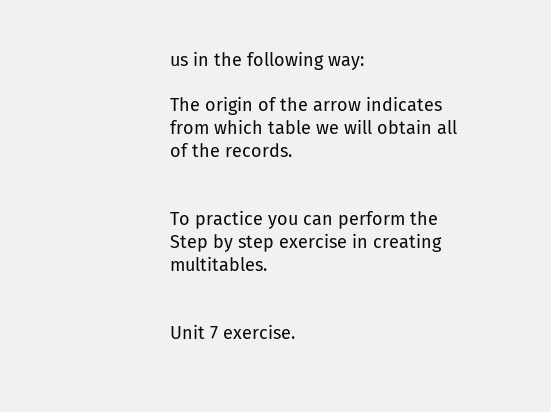us in the following way:

The origin of the arrow indicates from which table we will obtain all of the records.


To practice you can perform the Step by step exercise in creating multitables.


Unit 7 exercise.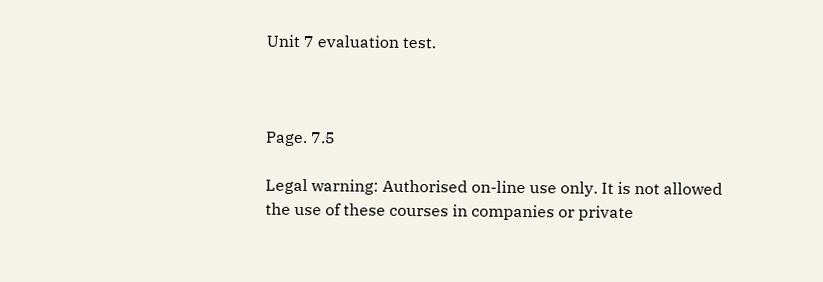Unit 7 evaluation test.



Page. 7.5

Legal warning: Authorised on-line use only. It is not allowed the use of these courses in companies or private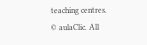teaching centres.
© aulaClic. All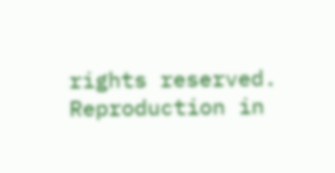rights reserved. Reproduction in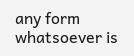any form whatsoever is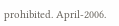prohibited. April-2006.